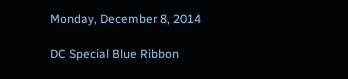Monday, December 8, 2014

DC Special Blue Ribbon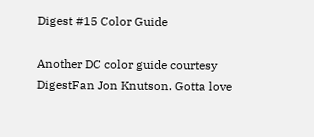Digest #15 Color Guide

Another DC color guide courtesy DigestFan Jon Knutson. Gotta love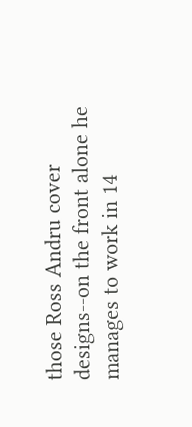those Ross Andru cover designs--on the front alone he manages to work in 14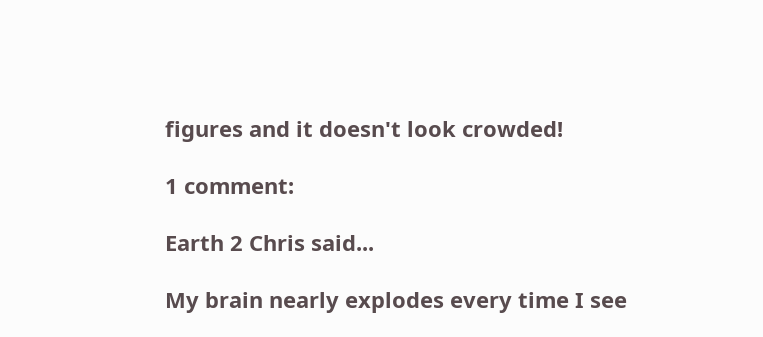figures and it doesn't look crowded!

1 comment:

Earth 2 Chris said...

My brain nearly explodes every time I see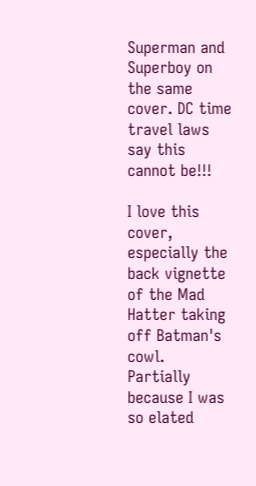Superman and Superboy on the same cover. DC time travel laws say this cannot be!!!

I love this cover, especially the back vignette of the Mad Hatter taking off Batman's cowl. Partially because I was so elated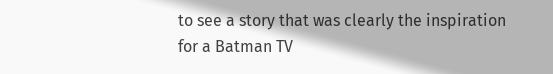to see a story that was clearly the inspiration for a Batman TV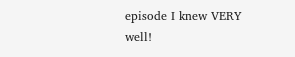episode I knew VERY well!